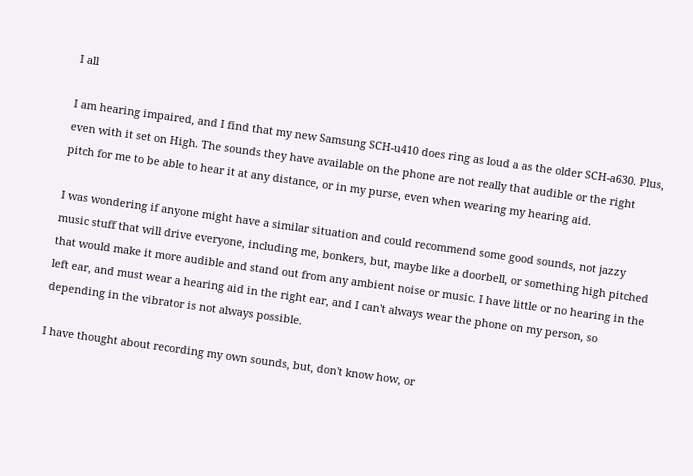I all

I am hearing impaired, and I find that my new Samsung SCH-u410 does ring as loud a as the older SCH-a630. Plus, even with it set on High. The sounds they have available on the phone are not really that audible or the right pitch for me to be able to hear it at any distance, or in my purse, even when wearing my hearing aid.

I was wondering if anyone might have a similar situation and could recommend some good sounds, not jazzy music stuff that will drive everyone, including me, bonkers, but, maybe like a doorbell, or something high pitched that would make it more audible and stand out from any ambient noise or music. I have little or no hearing in the left ear, and must wear a hearing aid in the right ear, and I can't always wear the phone on my person, so depending in the vibrator is not always possible.

I have thought about recording my own sounds, but, don't know how, or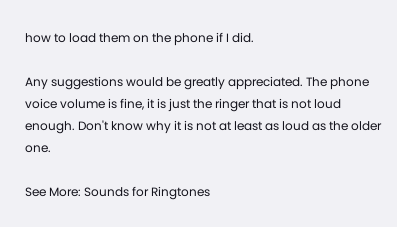how to load them on the phone if I did.

Any suggestions would be greatly appreciated. The phone voice volume is fine, it is just the ringer that is not loud enough. Don't know why it is not at least as loud as the older one.

See More: Sounds for Ringtones